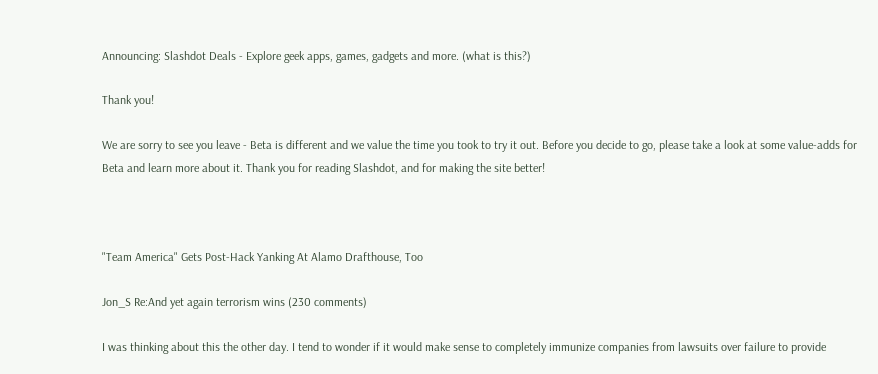Announcing: Slashdot Deals - Explore geek apps, games, gadgets and more. (what is this?)

Thank you!

We are sorry to see you leave - Beta is different and we value the time you took to try it out. Before you decide to go, please take a look at some value-adds for Beta and learn more about it. Thank you for reading Slashdot, and for making the site better!



"Team America" Gets Post-Hack Yanking At Alamo Drafthouse, Too

Jon_S Re:And yet again terrorism wins (230 comments)

I was thinking about this the other day. I tend to wonder if it would make sense to completely immunize companies from lawsuits over failure to provide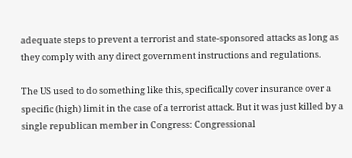adequate steps to prevent a terrorist and state-sponsored attacks as long as they comply with any direct government instructions and regulations.

The US used to do something like this, specifically cover insurance over a specific (high) limit in the case of a terrorist attack. But it was just killed by a single republican member in Congress: Congressional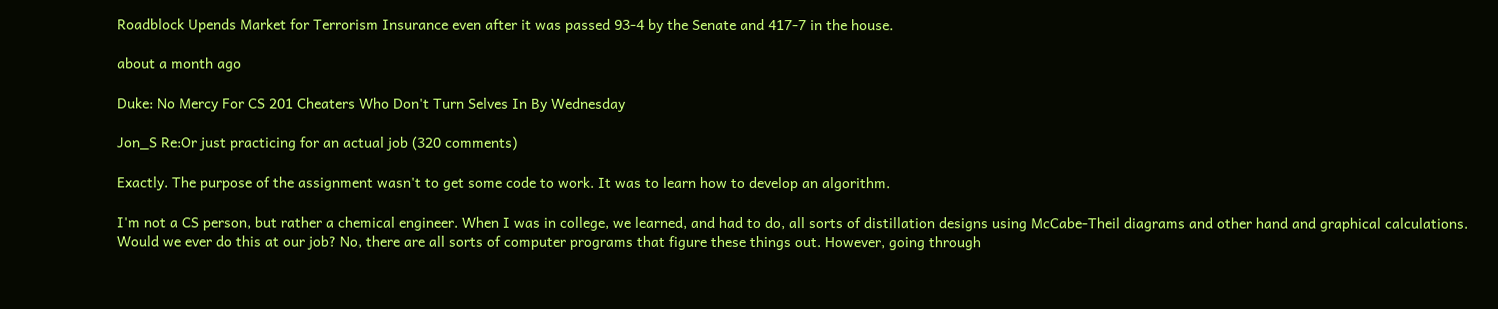Roadblock Upends Market for Terrorism Insurance even after it was passed 93-4 by the Senate and 417-7 in the house.

about a month ago

Duke: No Mercy For CS 201 Cheaters Who Don't Turn Selves In By Wednesday

Jon_S Re:Or just practicing for an actual job (320 comments)

Exactly. The purpose of the assignment wasn't to get some code to work. It was to learn how to develop an algorithm.

I'm not a CS person, but rather a chemical engineer. When I was in college, we learned, and had to do, all sorts of distillation designs using McCabe-Theil diagrams and other hand and graphical calculations. Would we ever do this at our job? No, there are all sorts of computer programs that figure these things out. However, going through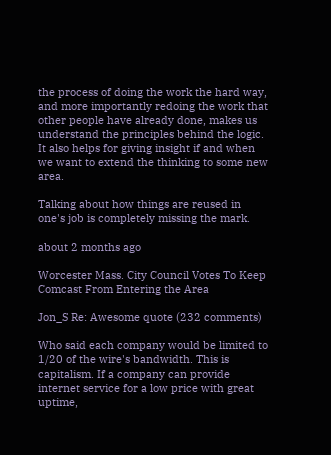the process of doing the work the hard way, and more importantly redoing the work that other people have already done, makes us understand the principles behind the logic. It also helps for giving insight if and when we want to extend the thinking to some new area.

Talking about how things are reused in one's job is completely missing the mark.

about 2 months ago

Worcester Mass. City Council Votes To Keep Comcast From Entering the Area

Jon_S Re: Awesome quote (232 comments)

Who said each company would be limited to 1/20 of the wire's bandwidth. This is capitalism. If a company can provide internet service for a low price with great uptime,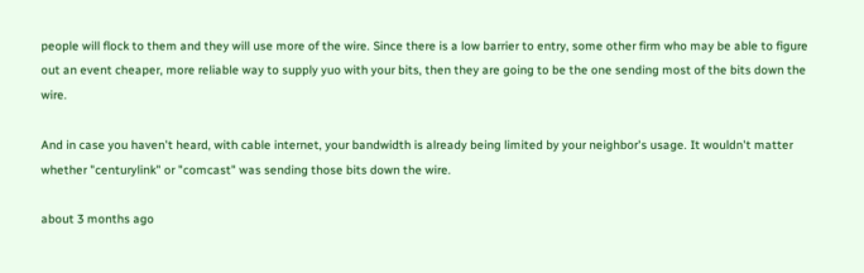people will flock to them and they will use more of the wire. Since there is a low barrier to entry, some other firm who may be able to figure out an event cheaper, more reliable way to supply yuo with your bits, then they are going to be the one sending most of the bits down the wire.

And in case you haven't heard, with cable internet, your bandwidth is already being limited by your neighbor's usage. It wouldn't matter whether "centurylink" or "comcast" was sending those bits down the wire.

about 3 months ago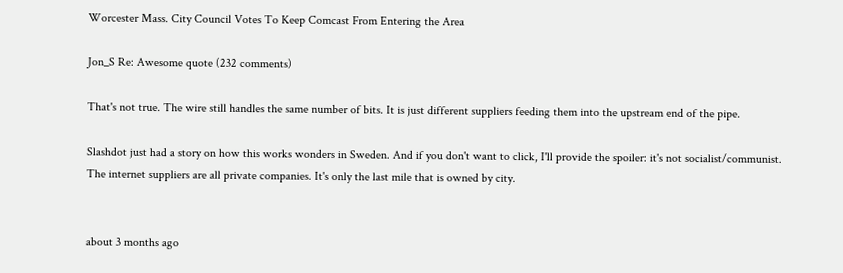Worcester Mass. City Council Votes To Keep Comcast From Entering the Area

Jon_S Re: Awesome quote (232 comments)

That's not true. The wire still handles the same number of bits. It is just different suppliers feeding them into the upstream end of the pipe.

Slashdot just had a story on how this works wonders in Sweden. And if you don't want to click, I'll provide the spoiler: it's not socialist/communist. The internet suppliers are all private companies. It's only the last mile that is owned by city.


about 3 months ago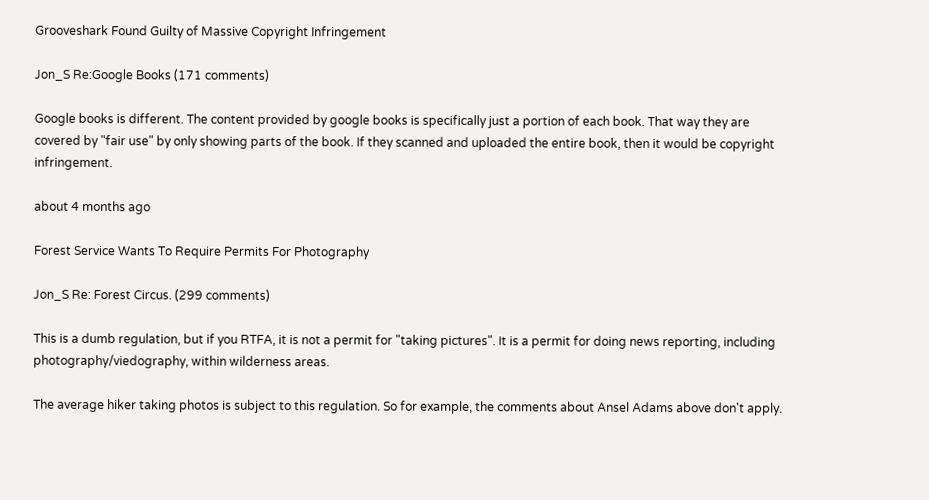Grooveshark Found Guilty of Massive Copyright Infringement

Jon_S Re:Google Books (171 comments)

Google books is different. The content provided by google books is specifically just a portion of each book. That way they are covered by "fair use" by only showing parts of the book. If they scanned and uploaded the entire book, then it would be copyright infringement.

about 4 months ago

Forest Service Wants To Require Permits For Photography

Jon_S Re: Forest Circus. (299 comments)

This is a dumb regulation, but if you RTFA, it is not a permit for "taking pictures". It is a permit for doing news reporting, including photography/viedography, within wilderness areas.

The average hiker taking photos is subject to this regulation. So for example, the comments about Ansel Adams above don't apply.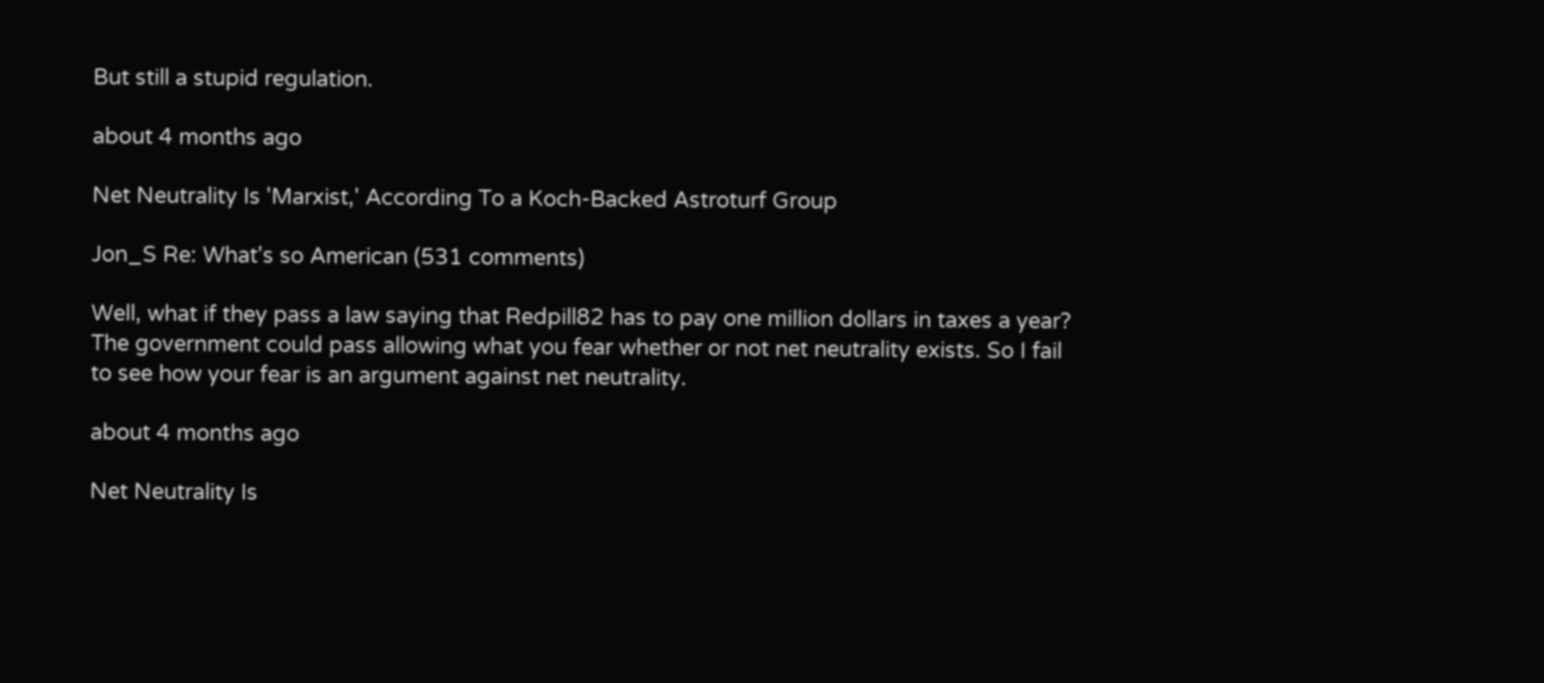But still a stupid regulation.

about 4 months ago

Net Neutrality Is 'Marxist,' According To a Koch-Backed Astroturf Group

Jon_S Re: What's so American (531 comments)

Well, what if they pass a law saying that Redpill82 has to pay one million dollars in taxes a year? The government could pass allowing what you fear whether or not net neutrality exists. So I fail to see how your fear is an argument against net neutrality.

about 4 months ago

Net Neutrality Is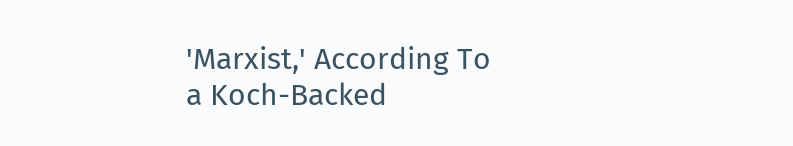'Marxist,' According To a Koch-Backed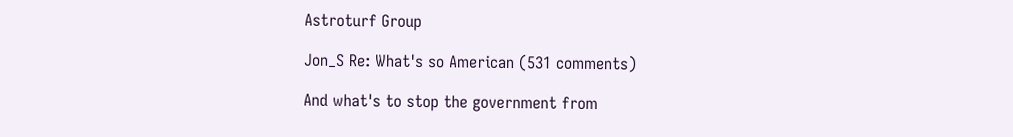Astroturf Group

Jon_S Re: What's so American (531 comments)

And what's to stop the government from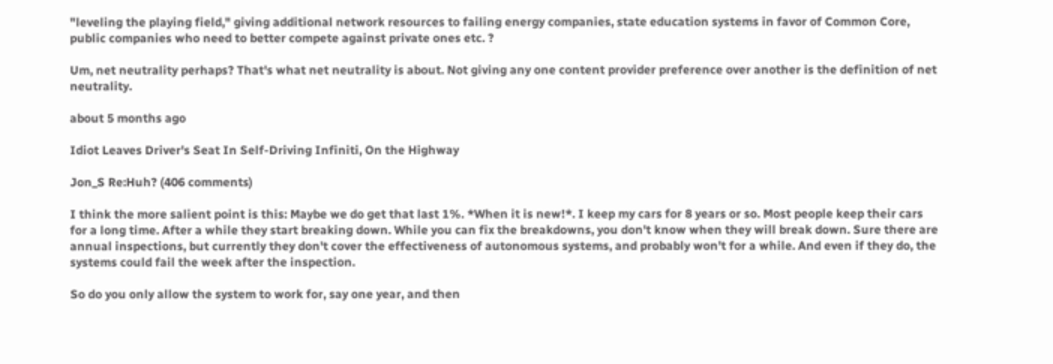"leveling the playing field," giving additional network resources to failing energy companies, state education systems in favor of Common Core, public companies who need to better compete against private ones etc. ?

Um, net neutrality perhaps? That's what net neutrality is about. Not giving any one content provider preference over another is the definition of net neutrality.

about 5 months ago

Idiot Leaves Driver's Seat In Self-Driving Infiniti, On the Highway

Jon_S Re:Huh? (406 comments)

I think the more salient point is this: Maybe we do get that last 1%. *When it is new!*. I keep my cars for 8 years or so. Most people keep their cars for a long time. After a while they start breaking down. While you can fix the breakdowns, you don't know when they will break down. Sure there are annual inspections, but currently they don't cover the effectiveness of autonomous systems, and probably won't for a while. And even if they do, the systems could fail the week after the inspection.

So do you only allow the system to work for, say one year, and then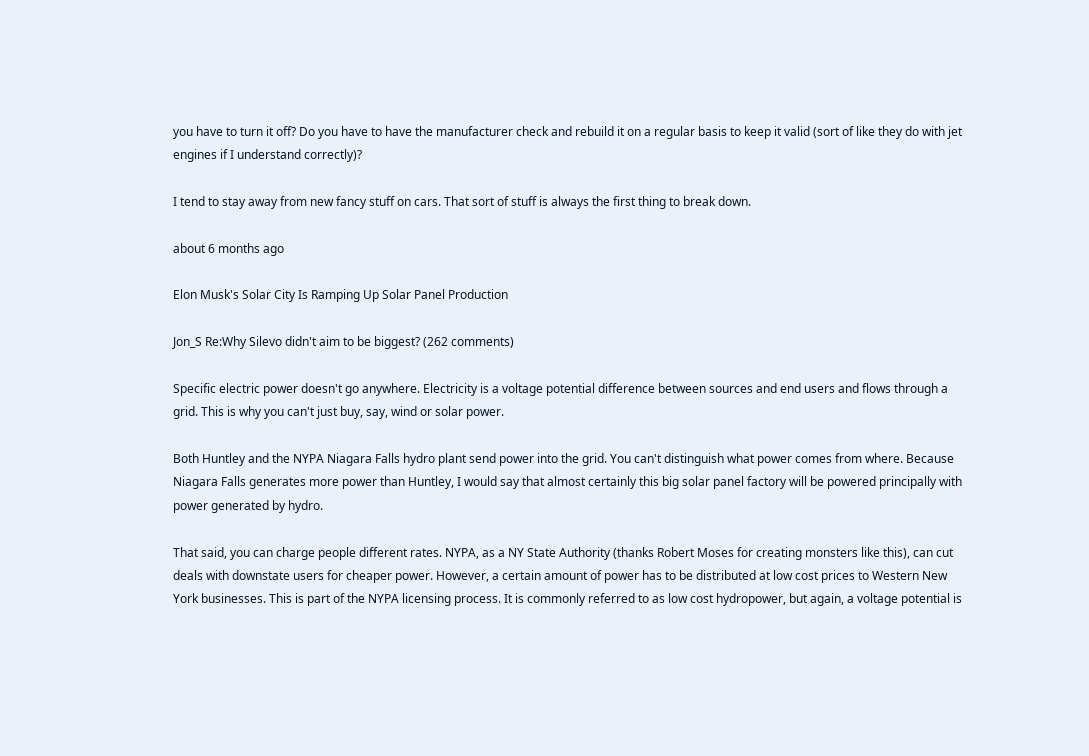you have to turn it off? Do you have to have the manufacturer check and rebuild it on a regular basis to keep it valid (sort of like they do with jet engines if I understand correctly)?

I tend to stay away from new fancy stuff on cars. That sort of stuff is always the first thing to break down.

about 6 months ago

Elon Musk's Solar City Is Ramping Up Solar Panel Production

Jon_S Re:Why Silevo didn't aim to be biggest? (262 comments)

Specific electric power doesn't go anywhere. Electricity is a voltage potential difference between sources and end users and flows through a grid. This is why you can't just buy, say, wind or solar power.

Both Huntley and the NYPA Niagara Falls hydro plant send power into the grid. You can't distinguish what power comes from where. Because Niagara Falls generates more power than Huntley, I would say that almost certainly this big solar panel factory will be powered principally with power generated by hydro.

That said, you can charge people different rates. NYPA, as a NY State Authority (thanks Robert Moses for creating monsters like this), can cut deals with downstate users for cheaper power. However, a certain amount of power has to be distributed at low cost prices to Western New York businesses. This is part of the NYPA licensing process. It is commonly referred to as low cost hydropower, but again, a voltage potential is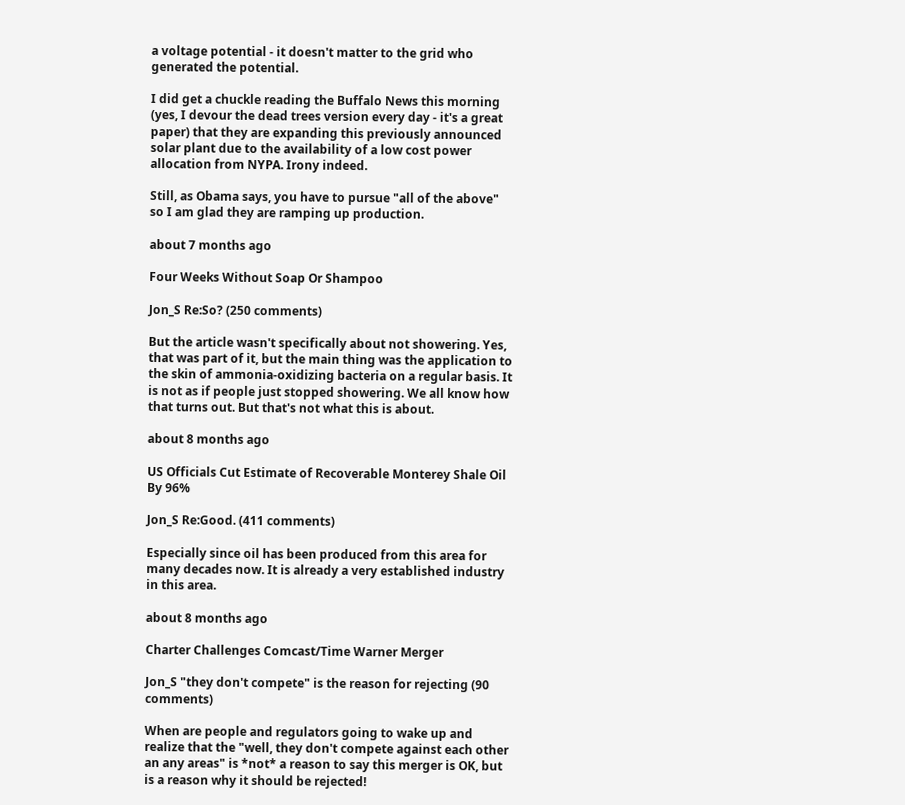a voltage potential - it doesn't matter to the grid who generated the potential.

I did get a chuckle reading the Buffalo News this morning (yes, I devour the dead trees version every day - it's a great paper) that they are expanding this previously announced solar plant due to the availability of a low cost power allocation from NYPA. Irony indeed.

Still, as Obama says, you have to pursue "all of the above" so I am glad they are ramping up production.

about 7 months ago

Four Weeks Without Soap Or Shampoo

Jon_S Re:So? (250 comments)

But the article wasn't specifically about not showering. Yes, that was part of it, but the main thing was the application to the skin of ammonia-oxidizing bacteria on a regular basis. It is not as if people just stopped showering. We all know how that turns out. But that's not what this is about.

about 8 months ago

US Officials Cut Estimate of Recoverable Monterey Shale Oil By 96%

Jon_S Re:Good. (411 comments)

Especially since oil has been produced from this area for many decades now. It is already a very established industry in this area.

about 8 months ago

Charter Challenges Comcast/Time Warner Merger

Jon_S "they don't compete" is the reason for rejecting (90 comments)

When are people and regulators going to wake up and realize that the "well, they don't compete against each other an any areas" is *not* a reason to say this merger is OK, but is a reason why it should be rejected!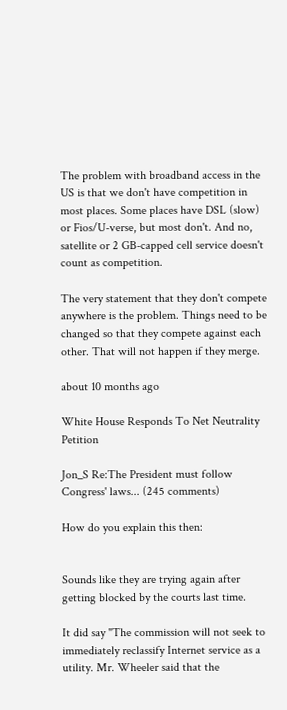The problem with broadband access in the US is that we don't have competition in most places. Some places have DSL (slow) or Fios/U-verse, but most don't. And no, satellite or 2 GB-capped cell service doesn't count as competition.

The very statement that they don't compete anywhere is the problem. Things need to be changed so that they compete against each other. That will not happen if they merge.

about 10 months ago

White House Responds To Net Neutrality Petition

Jon_S Re:The President must follow Congress' laws... (245 comments)

How do you explain this then:


Sounds like they are trying again after getting blocked by the courts last time.

It did say "The commission will not seek to immediately reclassify Internet service as a utility. Mr. Wheeler said that the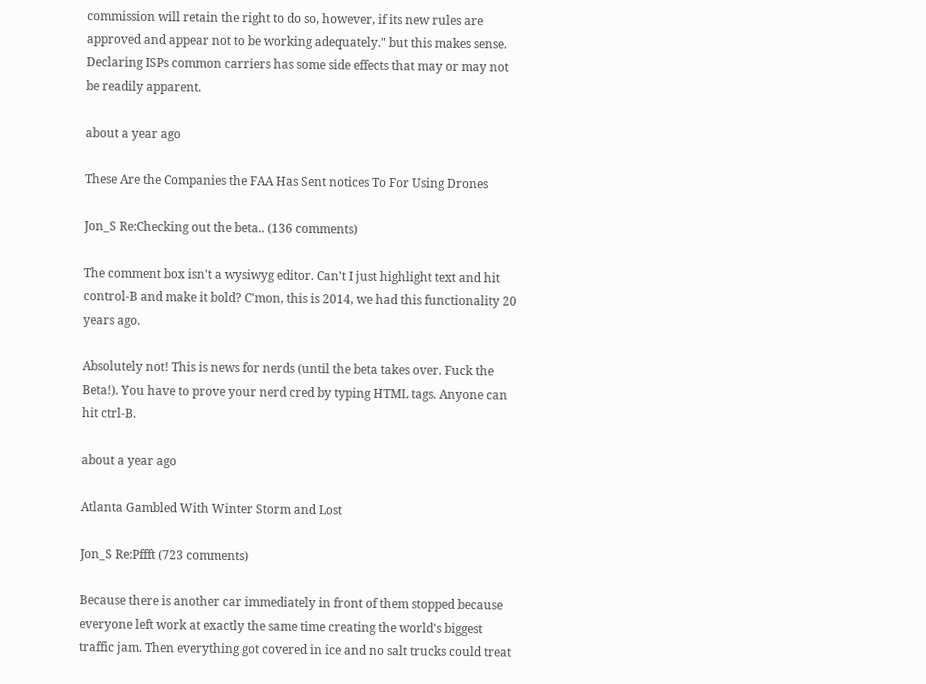commission will retain the right to do so, however, if its new rules are approved and appear not to be working adequately." but this makes sense. Declaring ISPs common carriers has some side effects that may or may not be readily apparent.

about a year ago

These Are the Companies the FAA Has Sent notices To For Using Drones

Jon_S Re:Checking out the beta.. (136 comments)

The comment box isn't a wysiwyg editor. Can't I just highlight text and hit control-B and make it bold? C'mon, this is 2014, we had this functionality 20 years ago.

Absolutely not! This is news for nerds (until the beta takes over. Fuck the Beta!). You have to prove your nerd cred by typing HTML tags. Anyone can hit ctrl-B.

about a year ago

Atlanta Gambled With Winter Storm and Lost

Jon_S Re:Pffft (723 comments)

Because there is another car immediately in front of them stopped because everyone left work at exactly the same time creating the world's biggest traffic jam. Then everything got covered in ice and no salt trucks could treat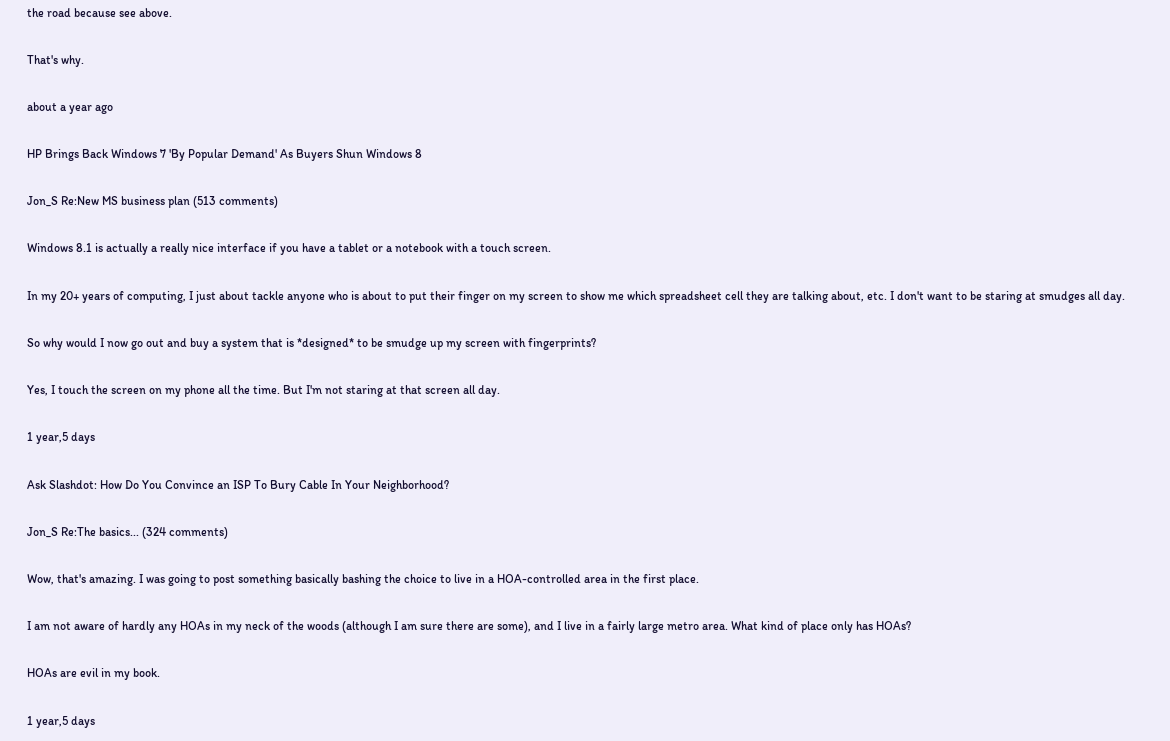the road because see above.

That's why.

about a year ago

HP Brings Back Windows 7 'By Popular Demand' As Buyers Shun Windows 8

Jon_S Re:New MS business plan (513 comments)

Windows 8.1 is actually a really nice interface if you have a tablet or a notebook with a touch screen.

In my 20+ years of computing, I just about tackle anyone who is about to put their finger on my screen to show me which spreadsheet cell they are talking about, etc. I don't want to be staring at smudges all day.

So why would I now go out and buy a system that is *designed* to be smudge up my screen with fingerprints?

Yes, I touch the screen on my phone all the time. But I'm not staring at that screen all day.

1 year,5 days

Ask Slashdot: How Do You Convince an ISP To Bury Cable In Your Neighborhood?

Jon_S Re:The basics... (324 comments)

Wow, that's amazing. I was going to post something basically bashing the choice to live in a HOA-controlled area in the first place.

I am not aware of hardly any HOAs in my neck of the woods (although I am sure there are some), and I live in a fairly large metro area. What kind of place only has HOAs?

HOAs are evil in my book.

1 year,5 days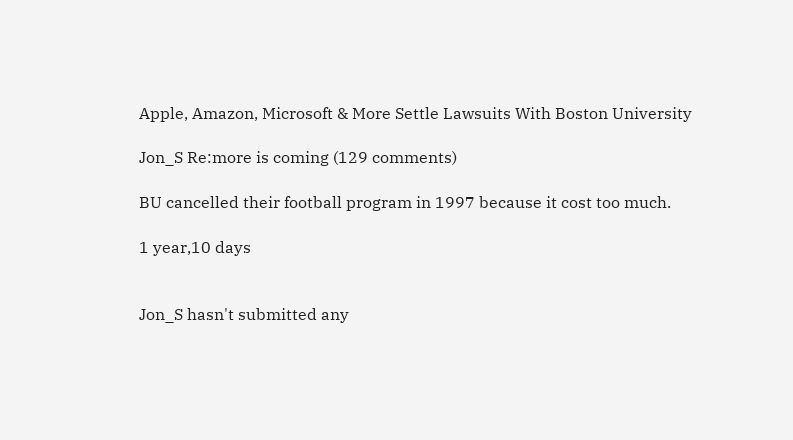Apple, Amazon, Microsoft & More Settle Lawsuits With Boston University

Jon_S Re:more is coming (129 comments)

BU cancelled their football program in 1997 because it cost too much.

1 year,10 days


Jon_S hasn't submitted any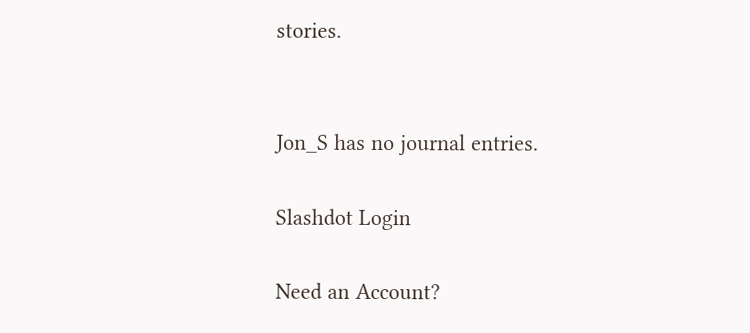stories.


Jon_S has no journal entries.

Slashdot Login

Need an Account?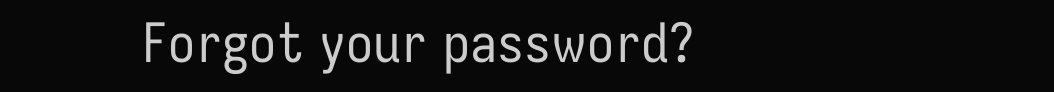Forgot your password?